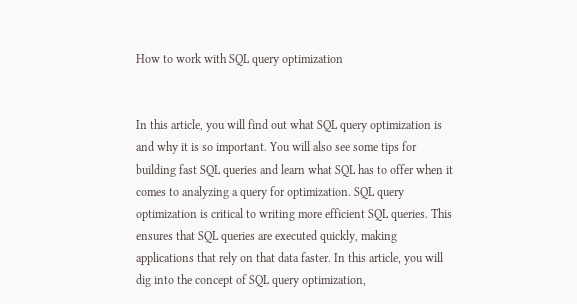How to work with SQL query optimization


In this article, you will find out what SQL query optimization is and why it is so important. You will also see some tips for building fast SQL queries and learn what SQL has to offer when it comes to analyzing a query for optimization. SQL query optimization is critical to writing more efficient SQL queries. This ensures that SQL queries are executed quickly, making applications that rely on that data faster. In this article, you will dig into the concept of SQL query optimization,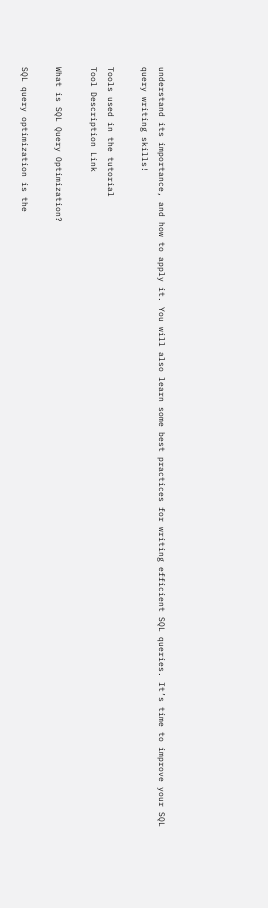understand its importance, and how to apply it. You will also learn some best practices for writing efficient SQL queries. It’s time to improve your SQL query writing skills!

Tools used in the tutorial
Tool Description Link

What is SQL Query Optimization?

SQL query optimization is the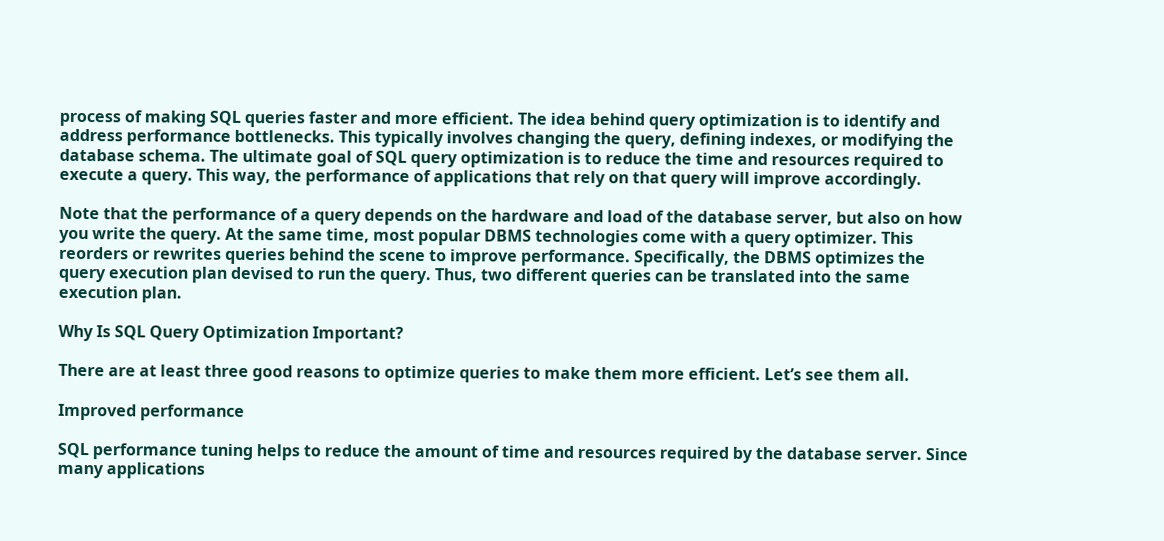process of making SQL queries faster and more efficient. The idea behind query optimization is to identify and address performance bottlenecks. This typically involves changing the query, defining indexes, or modifying the database schema. The ultimate goal of SQL query optimization is to reduce the time and resources required to execute a query. This way, the performance of applications that rely on that query will improve accordingly.

Note that the performance of a query depends on the hardware and load of the database server, but also on how you write the query. At the same time, most popular DBMS technologies come with a query optimizer. This reorders or rewrites queries behind the scene to improve performance. Specifically, the DBMS optimizes the query execution plan devised to run the query. Thus, two different queries can be translated into the same execution plan.

Why Is SQL Query Optimization Important?

There are at least three good reasons to optimize queries to make them more efficient. Let’s see them all.

Improved performance

SQL performance tuning helps to reduce the amount of time and resources required by the database server. Since many applications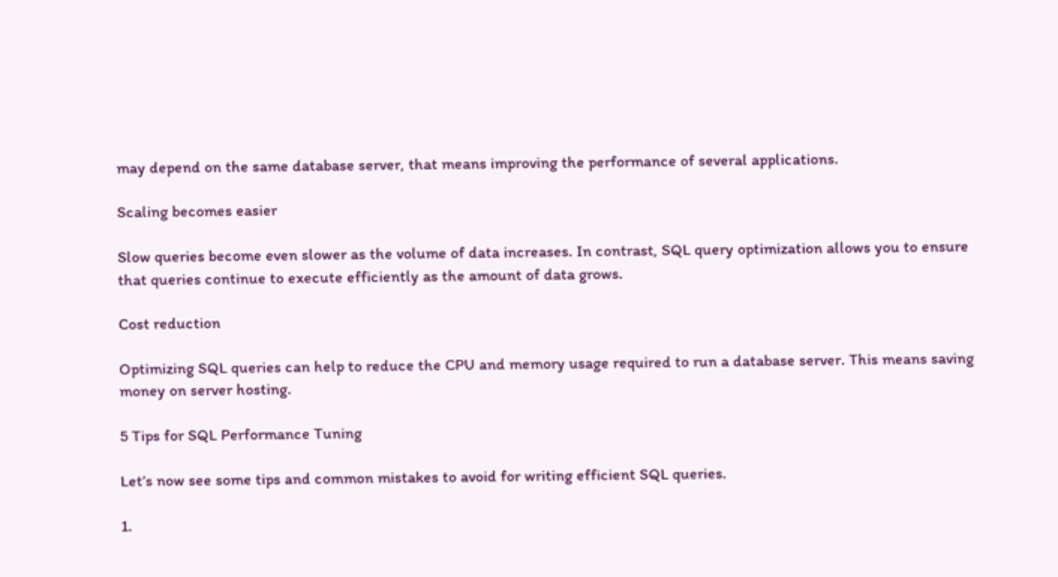may depend on the same database server, that means improving the performance of several applications.

Scaling becomes easier

Slow queries become even slower as the volume of data increases. In contrast, SQL query optimization allows you to ensure that queries continue to execute efficiently as the amount of data grows.

Cost reduction

Optimizing SQL queries can help to reduce the CPU and memory usage required to run a database server. This means saving money on server hosting.

5 Tips for SQL Performance Tuning

Let’s now see some tips and common mistakes to avoid for writing efficient SQL queries.

1.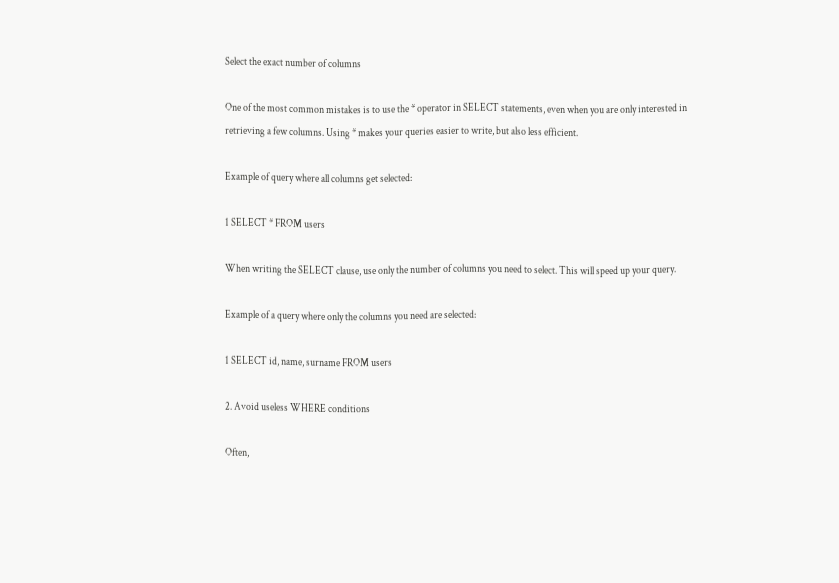Select the exact number of columns

One of the most common mistakes is to use the * operator in SELECT statements, even when you are only interested in retrieving a few columns. Using * makes your queries easier to write, but also less efficient.

Example of query where all columns get selected:

1 SELECT * FROM users

When writing the SELECT clause, use only the number of columns you need to select. This will speed up your query.

Example of a query where only the columns you need are selected:

1 SELECT id, name, surname FROM users

2. Avoid useless WHERE conditions

Often,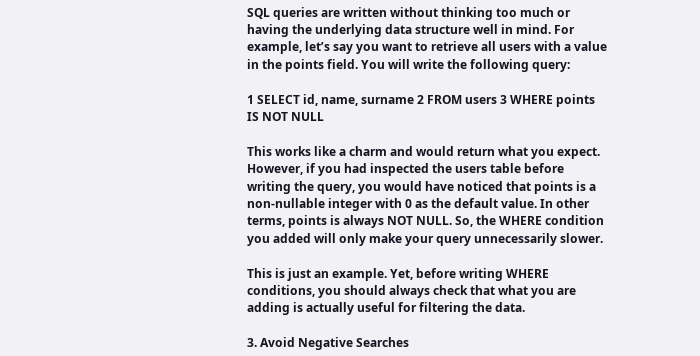SQL queries are written without thinking too much or having the underlying data structure well in mind. For example, let’s say you want to retrieve all users with a value in the points field. You will write the following query:

1 SELECT id, name, surname 2 FROM users 3 WHERE points IS NOT NULL

This works like a charm and would return what you expect. However, if you had inspected the users table before writing the query, you would have noticed that points is a non-nullable integer with 0 as the default value. In other terms, points is always NOT NULL. So, the WHERE condition you added will only make your query unnecessarily slower.

This is just an example. Yet, before writing WHERE conditions, you should always check that what you are adding is actually useful for filtering the data.

3. Avoid Negative Searches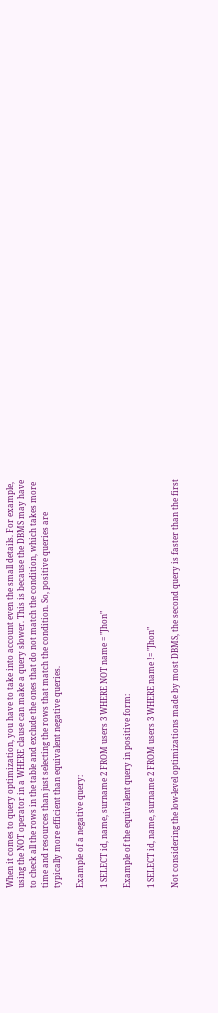When it comes to query optimization, you have to take into account even the small details. For example, using the NOT operator in a WHERE clause can make a query slower. This is because the DBMS may have to check all the rows in the table and exclude the ones that do not match the condition, which takes more time and resources than just selecting the rows that match the condition. So, positive queries are typically more efficient than equivalent negative queries.

Example of a negative query:

1 SELECT id, name, surname 2 FROM users 3 WHERE NOT name = "Jhon"

Example of the equivalent query in positive form:

1 SELECT id, name, surname 2 FROM users 3 WHERE name != "Jhon"

Not considering the low-level optimizations made by most DBMS, the second query is faster than the first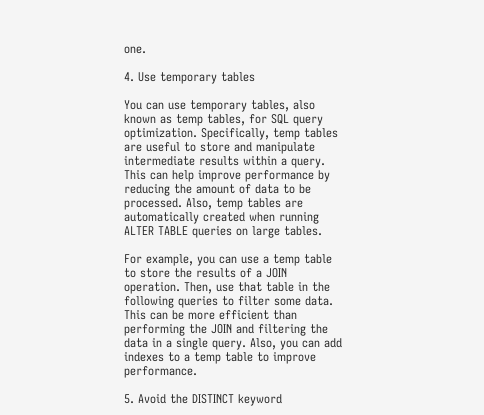one.

4. Use temporary tables

You can use temporary tables, also known as temp tables, for SQL query optimization. Specifically, temp tables are useful to store and manipulate intermediate results within a query. This can help improve performance by reducing the amount of data to be processed. Also, temp tables are automatically created when running ALTER TABLE queries on large tables.

For example, you can use a temp table to store the results of a JOIN operation. Then, use that table in the following queries to filter some data. This can be more efficient than performing the JOIN and filtering the data in a single query. Also, you can add indexes to a temp table to improve performance.

5. Avoid the DISTINCT keyword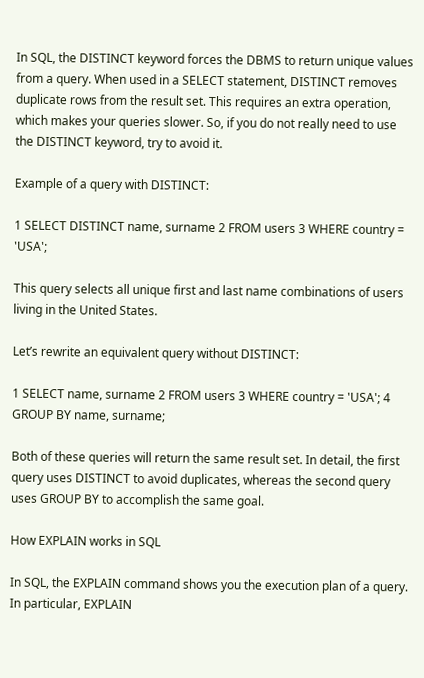In SQL, the DISTINCT keyword forces the DBMS to return unique values from a query. When used in a SELECT statement, DISTINCT removes duplicate rows from the result set. This requires an extra operation, which makes your queries slower. So, if you do not really need to use the DISTINCT keyword, try to avoid it.

Example of a query with DISTINCT:

1 SELECT DISTINCT name, surname 2 FROM users 3 WHERE country = 'USA';

This query selects all unique first and last name combinations of users living in the United States.

Let’s rewrite an equivalent query without DISTINCT:

1 SELECT name, surname 2 FROM users 3 WHERE country = 'USA'; 4 GROUP BY name, surname;

Both of these queries will return the same result set. In detail, the first query uses DISTINCT to avoid duplicates, whereas the second query uses GROUP BY to accomplish the same goal.

How EXPLAIN works in SQL

In SQL, the EXPLAIN command shows you the execution plan of a query. In particular, EXPLAIN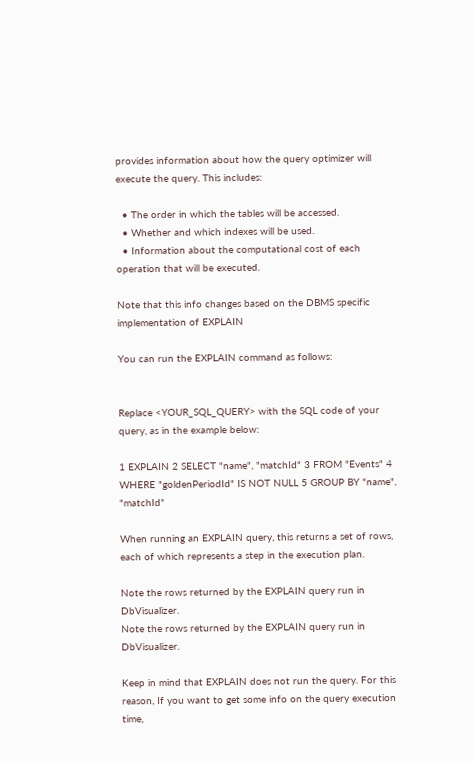provides information about how the query optimizer will execute the query. This includes:

  • The order in which the tables will be accessed.
  • Whether and which indexes will be used.
  • Information about the computational cost of each operation that will be executed.

Note that this info changes based on the DBMS specific implementation of EXPLAIN

You can run the EXPLAIN command as follows:


Replace <YOUR_SQL_QUERY> with the SQL code of your query, as in the example below:

1 EXPLAIN 2 SELECT "name", "matchId" 3 FROM "Events" 4 WHERE "goldenPeriodId" IS NOT NULL 5 GROUP BY "name", "matchId"

When running an EXPLAIN query, this returns a set of rows, each of which represents a step in the execution plan.

Note the rows returned by the EXPLAIN query run in DbVisualizer.
Note the rows returned by the EXPLAIN query run in DbVisualizer.

Keep in mind that EXPLAIN does not run the query. For this reason, If you want to get some info on the query execution time,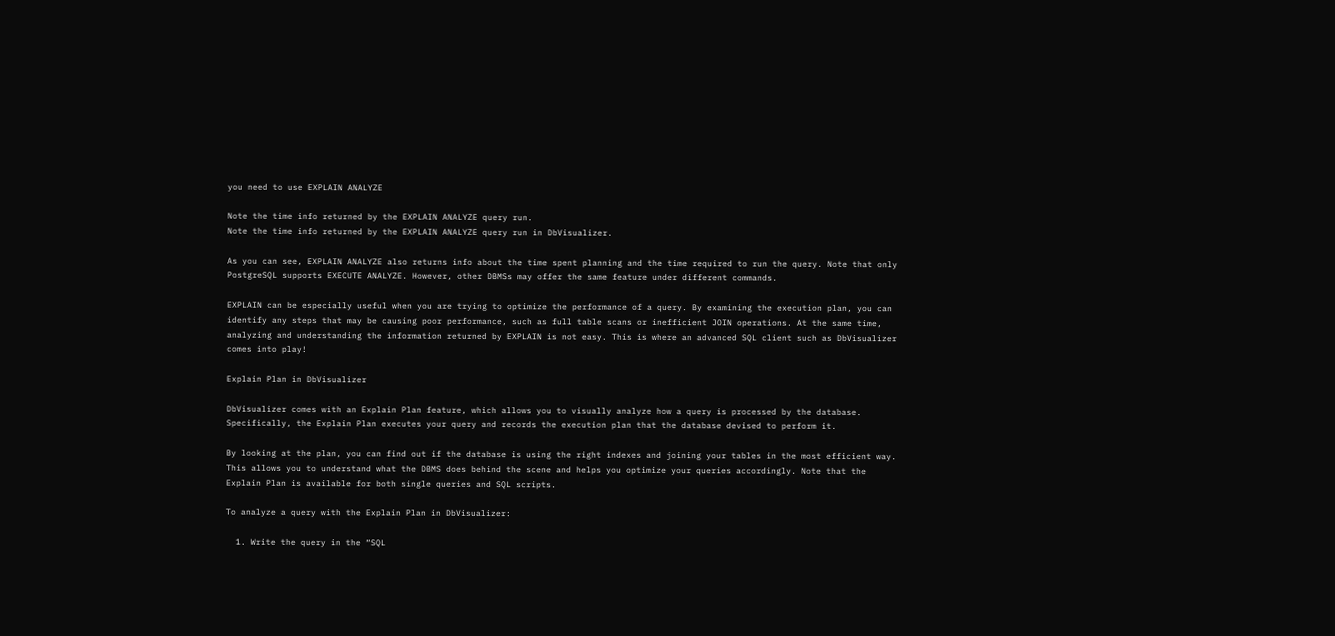you need to use EXPLAIN ANALYZE

Note the time info returned by the EXPLAIN ANALYZE query run.
Note the time info returned by the EXPLAIN ANALYZE query run in DbVisualizer.

As you can see, EXPLAIN ANALYZE also returns info about the time spent planning and the time required to run the query. Note that only PostgreSQL supports EXECUTE ANALYZE. However, other DBMSs may offer the same feature under different commands.

EXPLAIN can be especially useful when you are trying to optimize the performance of a query. By examining the execution plan, you can identify any steps that may be causing poor performance, such as full table scans or inefficient JOIN operations. At the same time, analyzing and understanding the information returned by EXPLAIN is not easy. This is where an advanced SQL client such as DbVisualizer comes into play!

Explain Plan in DbVisualizer

DbVisualizer comes with an Explain Plan feature, which allows you to visually analyze how a query is processed by the database. Specifically, the Explain Plan executes your query and records the execution plan that the database devised to perform it.

By looking at the plan, you can find out if the database is using the right indexes and joining your tables in the most efficient way. This allows you to understand what the DBMS does behind the scene and helps you optimize your queries accordingly. Note that the Explain Plan is available for both single queries and SQL scripts.

To analyze a query with the Explain Plan in DbVisualizer:

  1. Write the query in the “SQL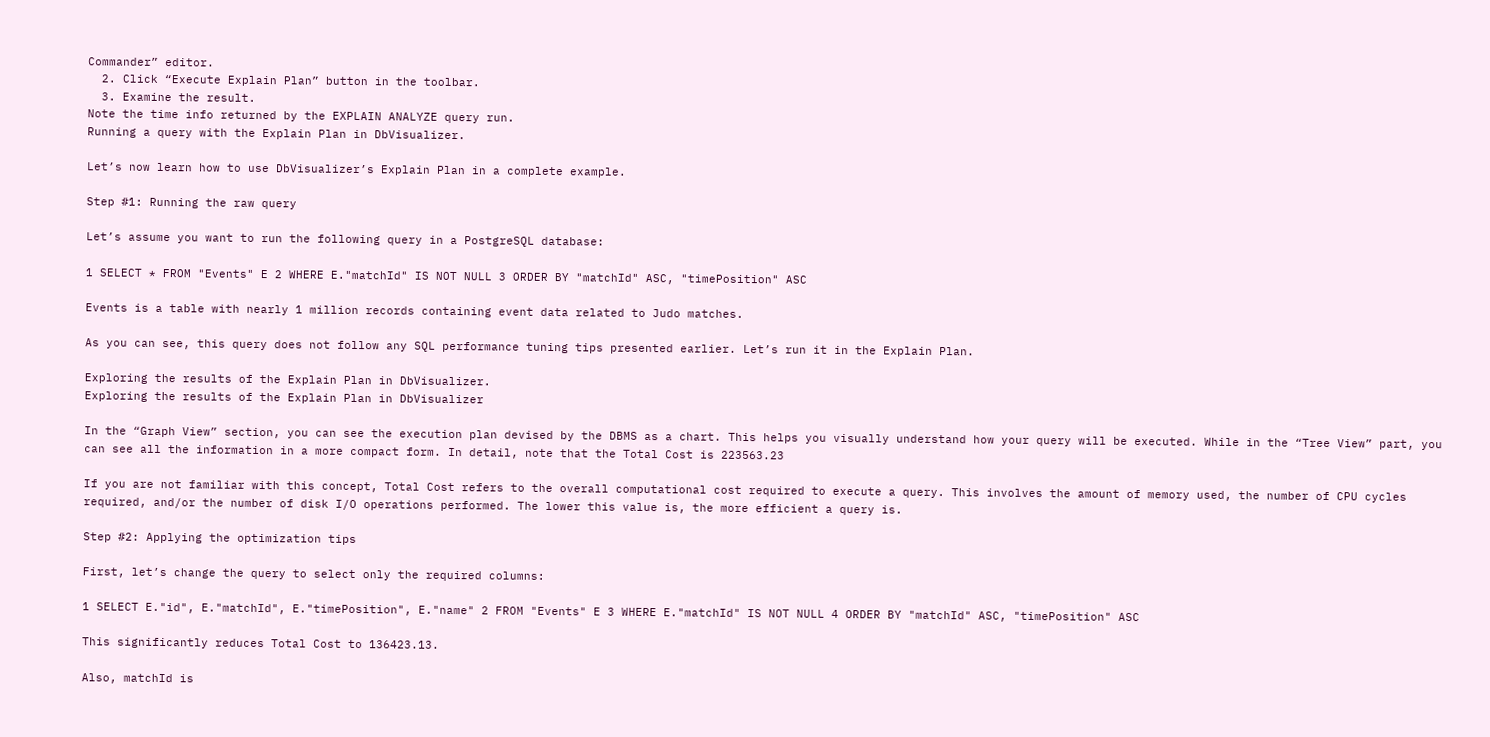Commander” editor.
  2. Click “Execute Explain Plan” button in the toolbar.
  3. Examine the result.
Note the time info returned by the EXPLAIN ANALYZE query run.
Running a query with the Explain Plan in DbVisualizer.

Let’s now learn how to use DbVisualizer’s Explain Plan in a complete example.

Step #1: Running the raw query

Let’s assume you want to run the following query in a PostgreSQL database:

1 SELECT * FROM "Events" E 2 WHERE E."matchId" IS NOT NULL 3 ORDER BY "matchId" ASC, "timePosition" ASC

Events is a table with nearly 1 million records containing event data related to Judo matches.

As you can see, this query does not follow any SQL performance tuning tips presented earlier. Let’s run it in the Explain Plan.

Exploring the results of the Explain Plan in DbVisualizer.
Exploring the results of the Explain Plan in DbVisualizer

In the “Graph View” section, you can see the execution plan devised by the DBMS as a chart. This helps you visually understand how your query will be executed. While in the “Tree View” part, you can see all the information in a more compact form. In detail, note that the Total Cost is 223563.23

If you are not familiar with this concept, Total Cost refers to the overall computational cost required to execute a query. This involves the amount of memory used, the number of CPU cycles required, and/or the number of disk I/O operations performed. The lower this value is, the more efficient a query is.

Step #2: Applying the optimization tips

First, let’s change the query to select only the required columns:

1 SELECT E."id", E."matchId", E."timePosition", E."name" 2 FROM "Events" E 3 WHERE E."matchId" IS NOT NULL 4 ORDER BY "matchId" ASC, "timePosition" ASC

This significantly reduces Total Cost to 136423.13.

Also, matchId is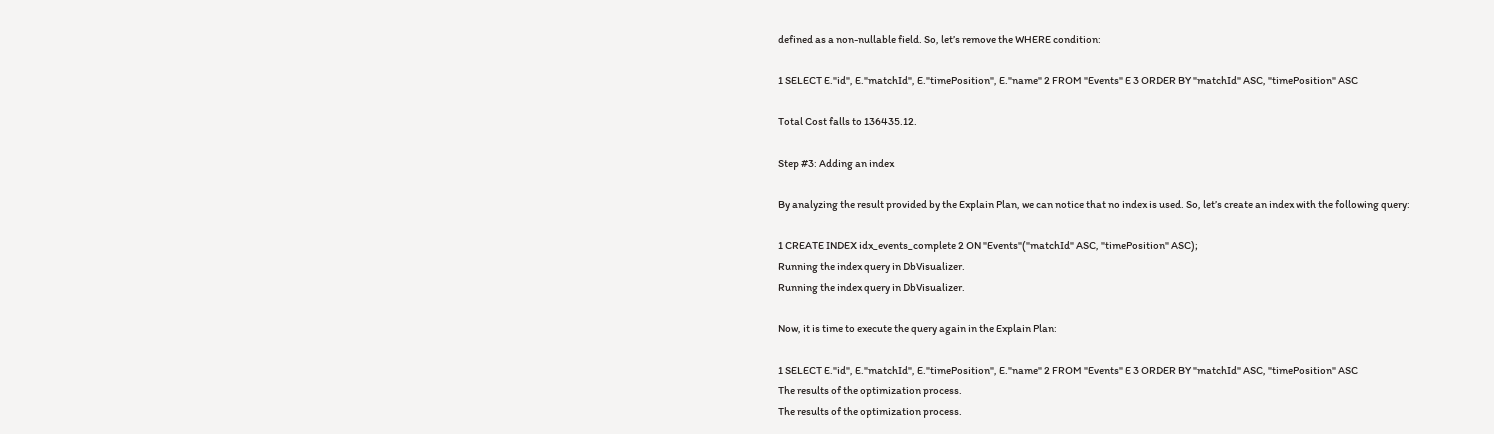defined as a non-nullable field. So, let’s remove the WHERE condition:

1 SELECT E."id", E."matchId", E."timePosition", E."name" 2 FROM "Events" E 3 ORDER BY "matchId" ASC, "timePosition" ASC

Total Cost falls to 136435.12.

Step #3: Adding an index

By analyzing the result provided by the Explain Plan, we can notice that no index is used. So, let’s create an index with the following query:

1 CREATE INDEX idx_events_complete 2 ON "Events"("matchId" ASC, "timePosition" ASC);
Running the index query in DbVisualizer.
Running the index query in DbVisualizer.

Now, it is time to execute the query again in the Explain Plan:

1 SELECT E."id", E."matchId", E."timePosition", E."name" 2 FROM "Events" E 3 ORDER BY "matchId" ASC, "timePosition" ASC
The results of the optimization process.
The results of the optimization process.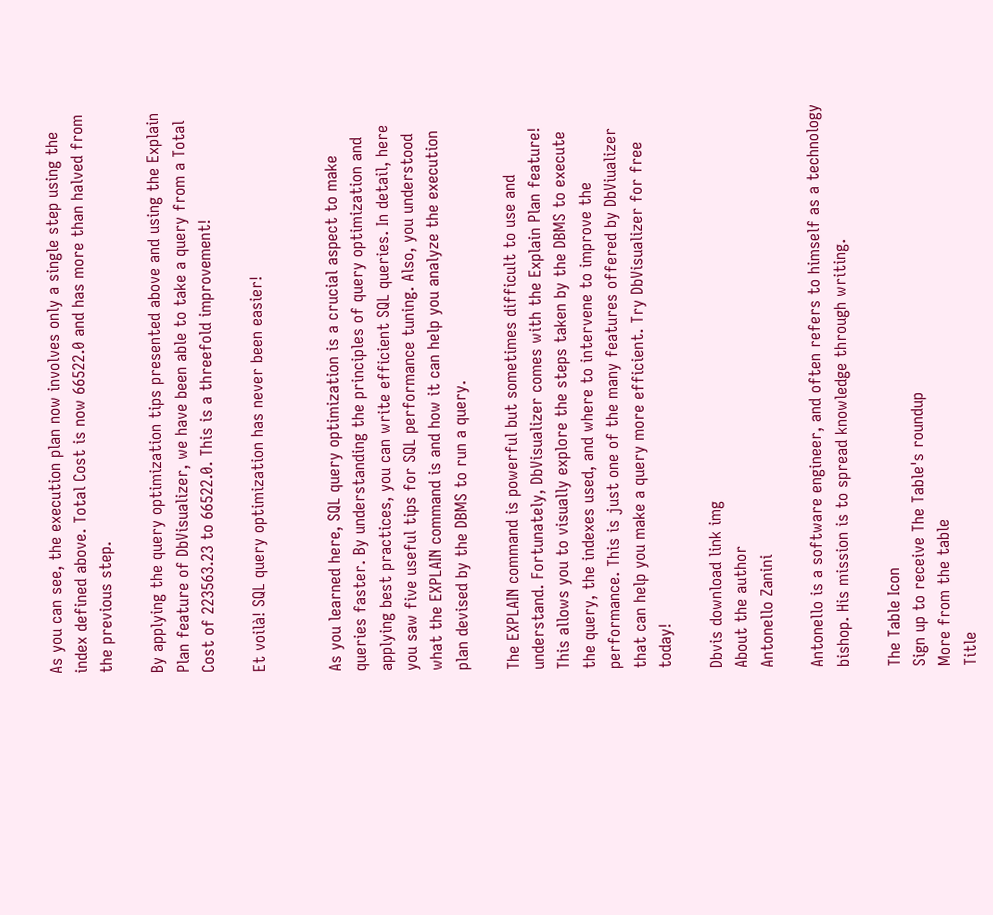As you can see, the execution plan now involves only a single step using the index defined above. Total Cost is now 66522.0 and has more than halved from the previous step.

By applying the query optimization tips presented above and using the Explain Plan feature of DbVisualizer, we have been able to take a query from a Total Cost of 223563.23 to 66522.0. This is a threefold improvement!

Et voilà! SQL query optimization has never been easier!


As you learned here, SQL query optimization is a crucial aspect to make queries faster. By understanding the principles of query optimization and applying best practices, you can write efficient SQL queries. In detail, here you saw five useful tips for SQL performance tuning. Also, you understood what the EXPLAIN command is and how it can help you analyze the execution plan devised by the DBMS to run a query.

The EXPLAIN command is powerful but sometimes difficult to use and understand. Fortunately, DbVisualizer comes with the Explain Plan feature! This allows you to visually explore the steps taken by the DBMS to execute the query, the indexes used, and where to intervene to improve the performance. This is just one of the many features offered by DbViualizer that can help you make a query more efficient. Try DbVisualizer for free today!

Dbvis download link img
About the author
Antonello Zanini

Antonello is a software engineer, and often refers to himself as a technology bishop. His mission is to spread knowledge through writing.

The Table Icon
Sign up to receive The Table's roundup
More from the table
Title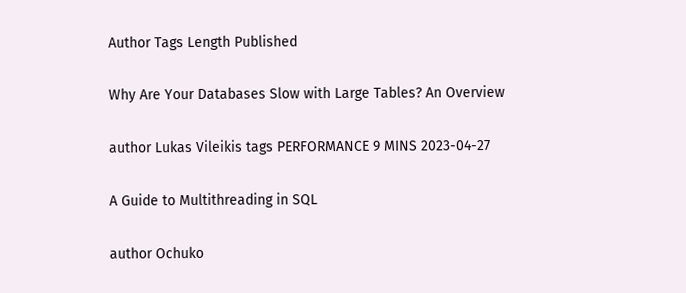Author Tags Length Published

Why Are Your Databases Slow with Large Tables? An Overview

author Lukas Vileikis tags PERFORMANCE 9 MINS 2023-04-27

A Guide to Multithreading in SQL

author Ochuko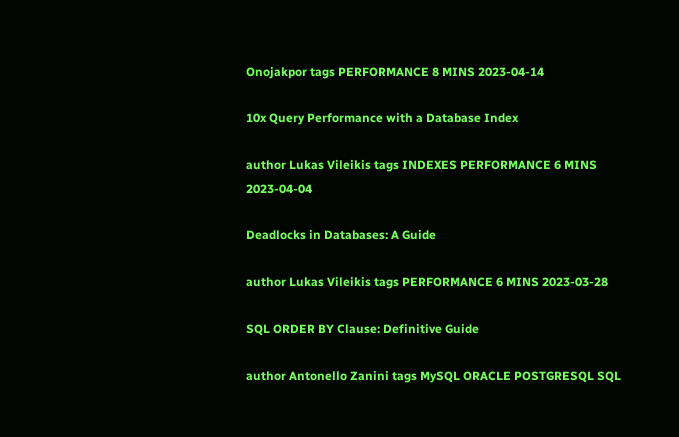Onojakpor tags PERFORMANCE 8 MINS 2023-04-14

10x Query Performance with a Database Index

author Lukas Vileikis tags INDEXES PERFORMANCE 6 MINS 2023-04-04

Deadlocks in Databases: A Guide

author Lukas Vileikis tags PERFORMANCE 6 MINS 2023-03-28

SQL ORDER BY Clause: Definitive Guide

author Antonello Zanini tags MySQL ORACLE POSTGRESQL SQL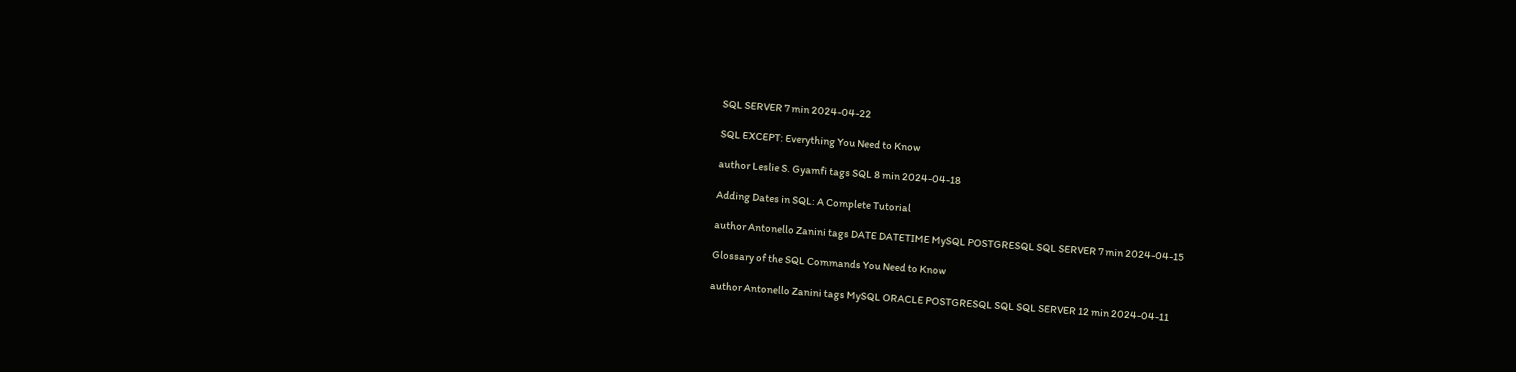SQL SERVER 7 min 2024-04-22

SQL EXCEPT: Everything You Need to Know

author Leslie S. Gyamfi tags SQL 8 min 2024-04-18

Adding Dates in SQL: A Complete Tutorial

author Antonello Zanini tags DATE DATETIME MySQL POSTGRESQL SQL SERVER 7 min 2024-04-15

Glossary of the SQL Commands You Need to Know

author Antonello Zanini tags MySQL ORACLE POSTGRESQL SQL SQL SERVER 12 min 2024-04-11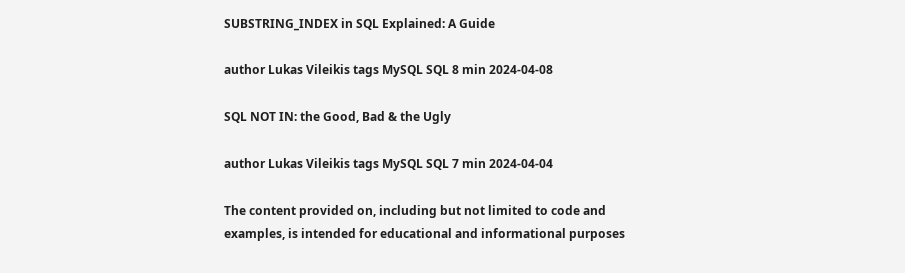SUBSTRING_INDEX in SQL Explained: A Guide

author Lukas Vileikis tags MySQL SQL 8 min 2024-04-08

SQL NOT IN: the Good, Bad & the Ugly

author Lukas Vileikis tags MySQL SQL 7 min 2024-04-04

The content provided on, including but not limited to code and examples, is intended for educational and informational purposes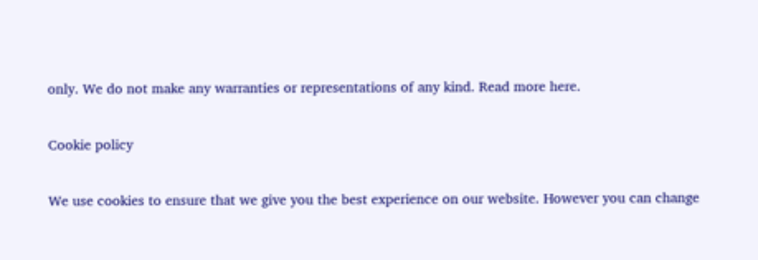only. We do not make any warranties or representations of any kind. Read more here.

Cookie policy

We use cookies to ensure that we give you the best experience on our website. However you can change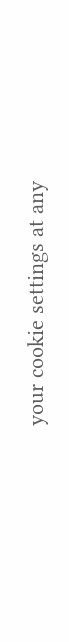your cookie settings at any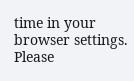time in your browser settings. Please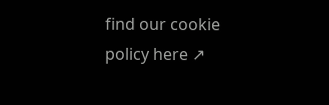find our cookie policy here ↗